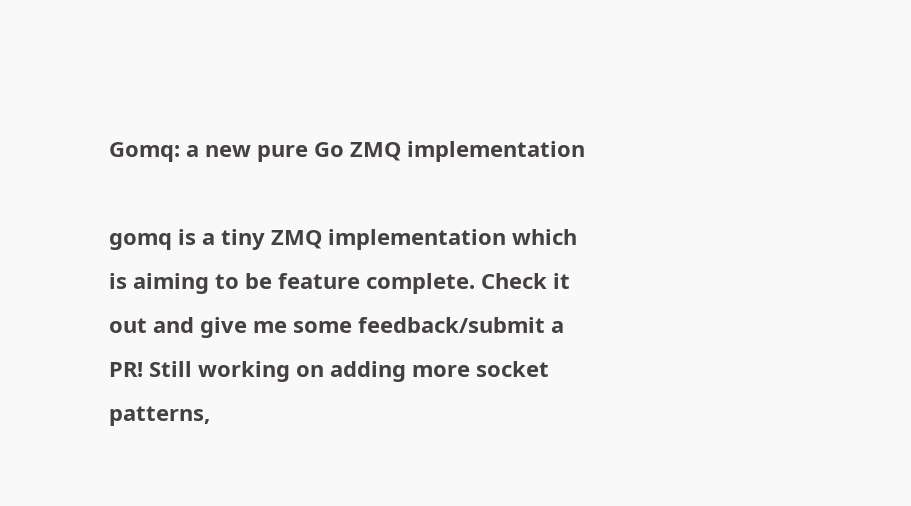Gomq: a new pure Go ZMQ implementation

gomq is a tiny ZMQ implementation which is aiming to be feature complete. Check it out and give me some feedback/submit a PR! Still working on adding more socket patterns,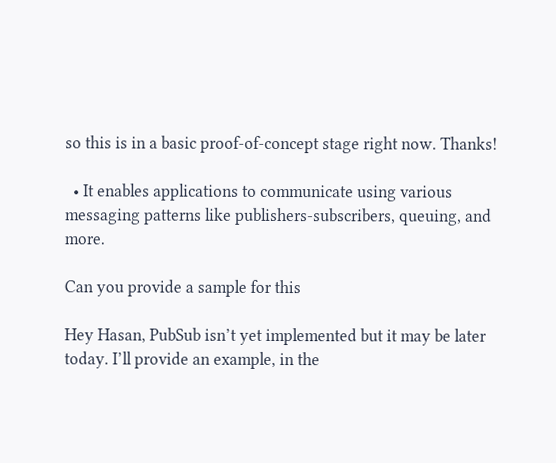so this is in a basic proof-of-concept stage right now. Thanks!

  • It enables applications to communicate using various messaging patterns like publishers-subscribers, queuing, and more.

Can you provide a sample for this

Hey Hasan, PubSub isn’t yet implemented but it may be later today. I’ll provide an example, in the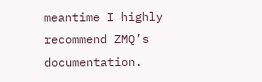meantime I highly recommend ZMQ’s documentation.